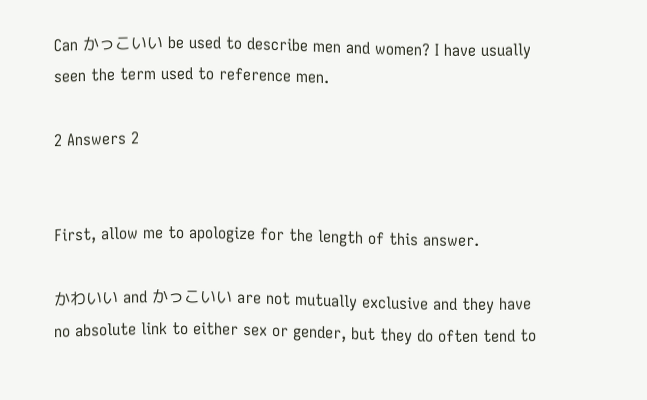Can かっこいい be used to describe men and women? I have usually seen the term used to reference men.

2 Answers 2


First, allow me to apologize for the length of this answer.

かわいい and かっこいい are not mutually exclusive and they have no absolute link to either sex or gender, but they do often tend to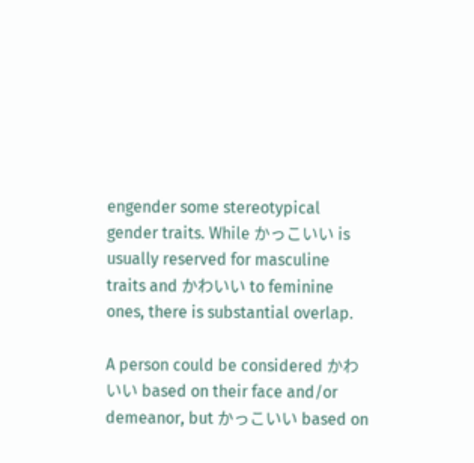engender some stereotypical gender traits. While かっこいい is usually reserved for masculine traits and かわいい to feminine ones, there is substantial overlap.

A person could be considered かわいい based on their face and/or demeanor, but かっこいい based on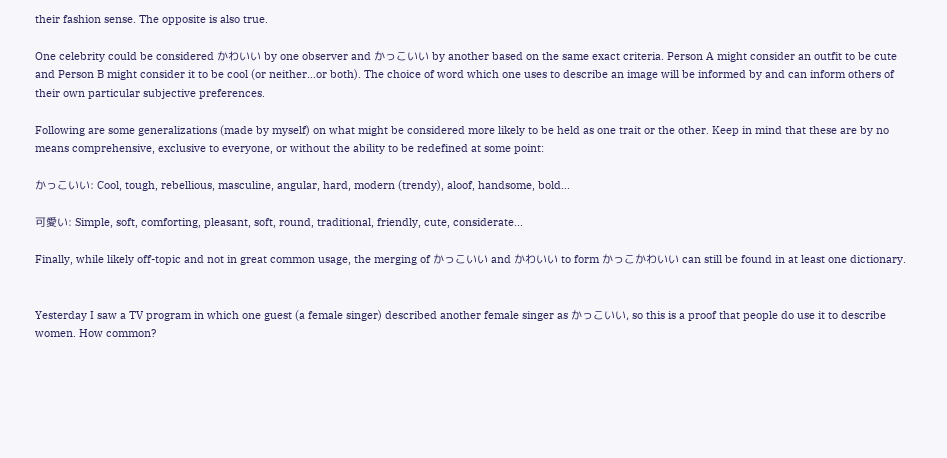their fashion sense. The opposite is also true.

One celebrity could be considered かわいい by one observer and かっこいい by another based on the same exact criteria. Person A might consider an outfit to be cute and Person B might consider it to be cool (or neither…or both). The choice of word which one uses to describe an image will be informed by and can inform others of their own particular subjective preferences.

Following are some generalizations (made by myself) on what might be considered more likely to be held as one trait or the other. Keep in mind that these are by no means comprehensive, exclusive to everyone, or without the ability to be redefined at some point:

かっこいい: Cool, tough, rebellious, masculine, angular, hard, modern (trendy), aloof, handsome, bold...

可愛い: Simple, soft, comforting, pleasant, soft, round, traditional, friendly, cute, considerate...

Finally, while likely off-topic and not in great common usage, the merging of かっこいい and かわいい to form かっこかわいい can still be found in at least one dictionary.


Yesterday I saw a TV program in which one guest (a female singer) described another female singer as かっこいい, so this is a proof that people do use it to describe women. How common?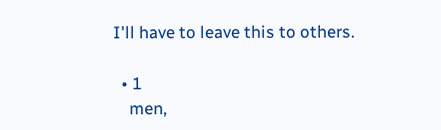I'll have to leave this to others.

  • 1
    men,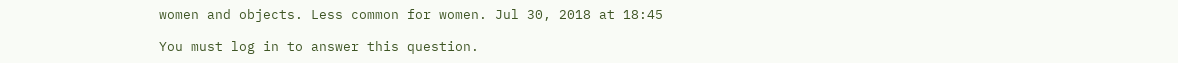women and objects. Less common for women. Jul 30, 2018 at 18:45

You must log in to answer this question.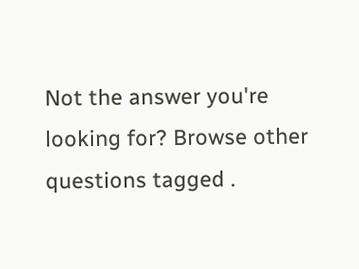Not the answer you're looking for? Browse other questions tagged .